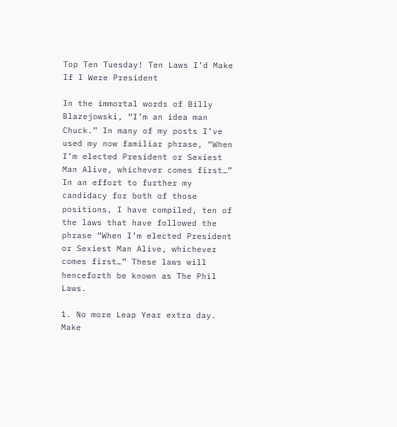Top Ten Tuesday! Ten Laws I’d Make If I Were President

In the immortal words of Billy Blazejowski, “I’m an idea man Chuck.” In many of my posts I’ve used my now familiar phrase, “When I’m elected President or Sexiest Man Alive, whichever comes first…”  In an effort to further my candidacy for both of those positions, I have compiled, ten of the laws that have followed the phrase “When I’m elected President or Sexiest Man Alive, whichever comes first…” These laws will henceforth be known as The Phil Laws.

1. No more Leap Year extra day. Make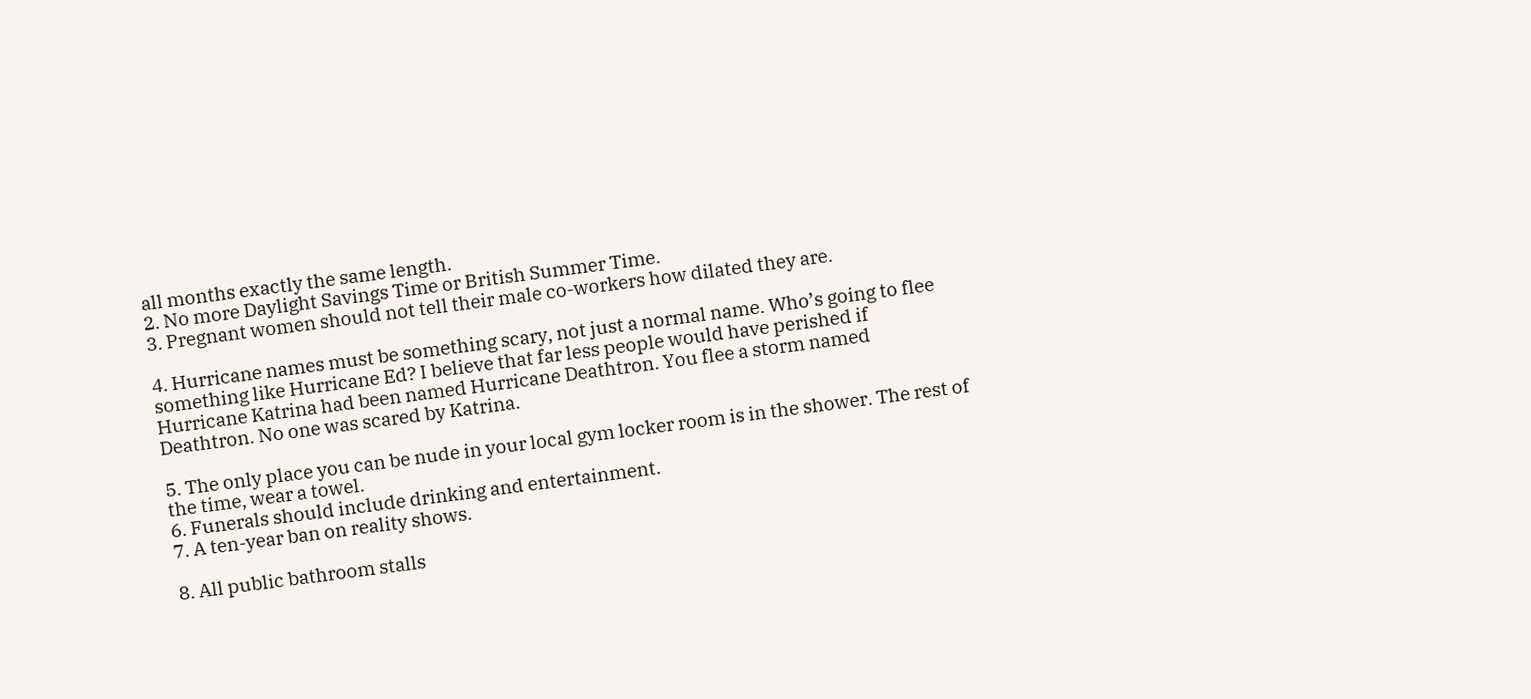all months exactly the same length.
2. No more Daylight Savings Time or British Summer Time.
3. Pregnant women should not tell their male co-workers how dilated they are.

4. Hurricane names must be something scary, not just a normal name. Who’s going to flee something like Hurricane Ed? I believe that far less people would have perished if Hurricane Katrina had been named Hurricane Deathtron. You flee a storm named Deathtron. No one was scared by Katrina.

5. The only place you can be nude in your local gym locker room is in the shower. The rest of the time, wear a towel.
6. Funerals should include drinking and entertainment.
7. A ten-year ban on reality shows.

8. All public bathroom stalls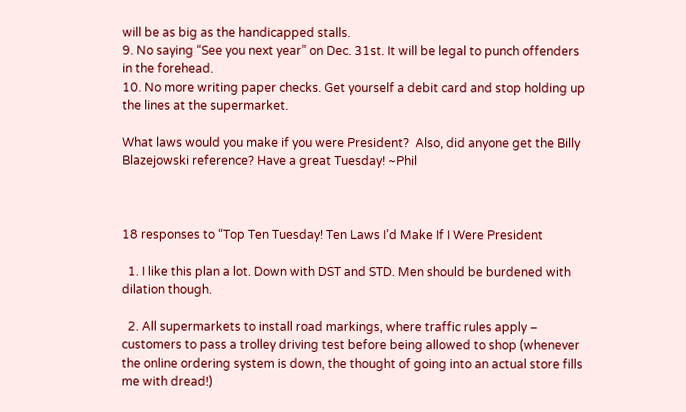will be as big as the handicapped stalls.
9. No saying “See you next year” on Dec. 31st. It will be legal to punch offenders in the forehead.
10. No more writing paper checks. Get yourself a debit card and stop holding up the lines at the supermarket.

What laws would you make if you were President?  Also, did anyone get the Billy Blazejowski reference? Have a great Tuesday! ~Phil



18 responses to “Top Ten Tuesday! Ten Laws I’d Make If I Were President

  1. I like this plan a lot. Down with DST and STD. Men should be burdened with dilation though.

  2. All supermarkets to install road markings, where traffic rules apply – customers to pass a trolley driving test before being allowed to shop (whenever the online ordering system is down, the thought of going into an actual store fills me with dread!)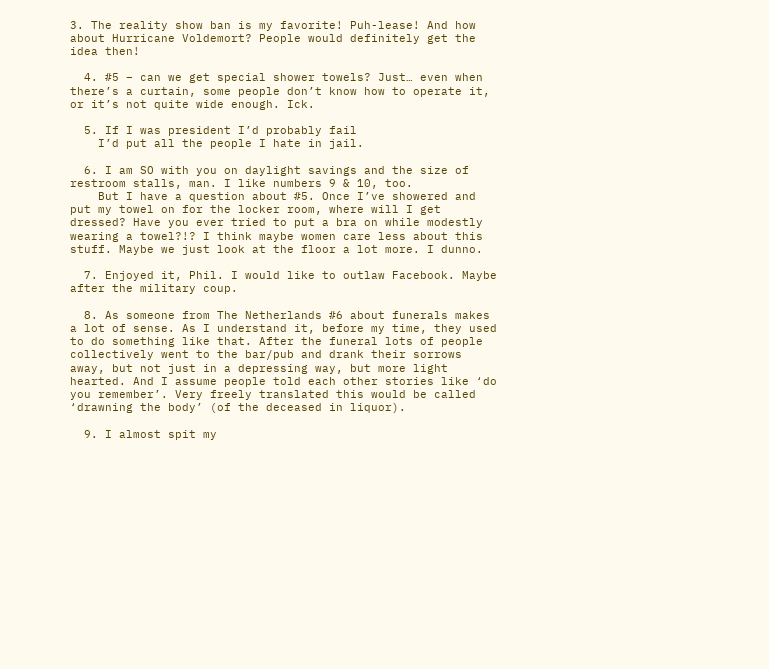3. The reality show ban is my favorite! Puh-lease! And how about Hurricane Voldemort? People would definitely get the idea then!

  4. #5 – can we get special shower towels? Just… even when there’s a curtain, some people don’t know how to operate it, or it’s not quite wide enough. Ick.

  5. If I was president I’d probably fail
    I’d put all the people I hate in jail.

  6. I am SO with you on daylight savings and the size of restroom stalls, man. I like numbers 9 & 10, too.
    But I have a question about #5. Once I’ve showered and put my towel on for the locker room, where will I get dressed? Have you ever tried to put a bra on while modestly wearing a towel?!? I think maybe women care less about this stuff. Maybe we just look at the floor a lot more. I dunno.

  7. Enjoyed it, Phil. I would like to outlaw Facebook. Maybe after the military coup.

  8. As someone from The Netherlands #6 about funerals makes a lot of sense. As I understand it, before my time, they used to do something like that. After the funeral lots of people collectively went to the bar/pub and drank their sorrows away, but not just in a depressing way, but more light hearted. And I assume people told each other stories like ‘do you remember’. Very freely translated this would be called ‘drawning the body’ (of the deceased in liquor).

  9. I almost spit my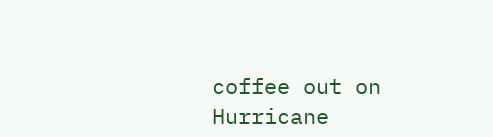coffee out on Hurricane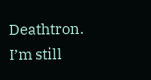Deathtron. I’m still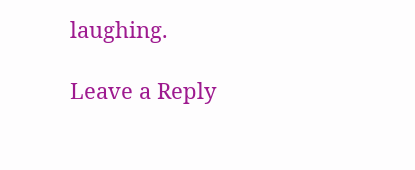laughing.

Leave a Reply